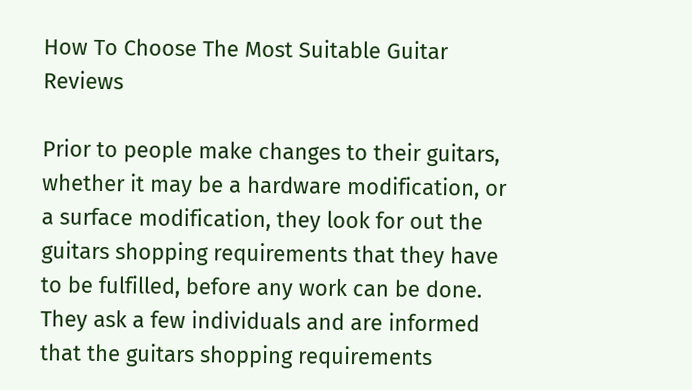How To Choose The Most Suitable Guitar Reviews

Prior to people make changes to their guitars, whether it may be a hardware modification, or a surface modification, they look for out the guitars shopping requirements that they have to be fulfilled, before any work can be done. They ask a few individuals and are informed that the guitars shopping requirements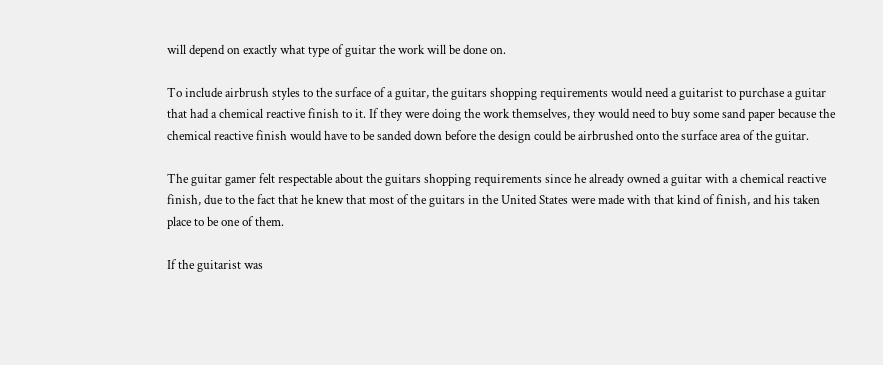will depend on exactly what type of guitar the work will be done on.

To include airbrush styles to the surface of a guitar, the guitars shopping requirements would need a guitarist to purchase a guitar that had a chemical reactive finish to it. If they were doing the work themselves, they would need to buy some sand paper because the chemical reactive finish would have to be sanded down before the design could be airbrushed onto the surface area of the guitar.

The guitar gamer felt respectable about the guitars shopping requirements since he already owned a guitar with a chemical reactive finish, due to the fact that he knew that most of the guitars in the United States were made with that kind of finish, and his taken place to be one of them.

If the guitarist was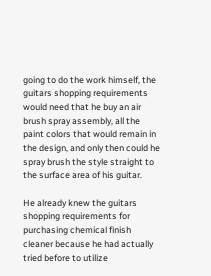going to do the work himself, the guitars shopping requirements would need that he buy an air brush spray assembly, all the paint colors that would remain in the design, and only then could he spray brush the style straight to the surface area of his guitar.

He already knew the guitars shopping requirements for purchasing chemical finish cleaner because he had actually tried before to utilize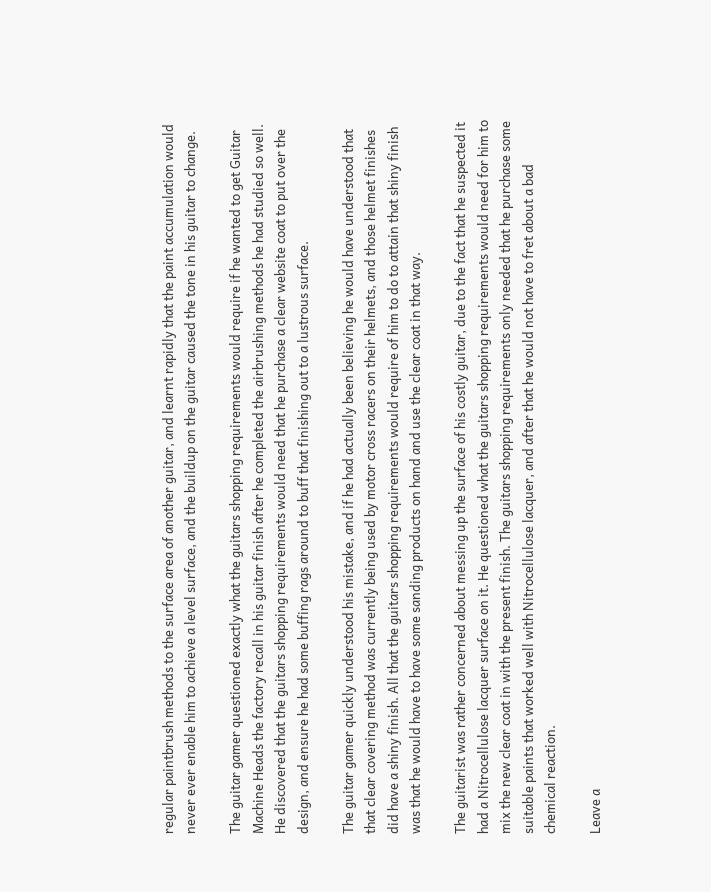regular paintbrush methods to the surface area of another guitar, and learnt rapidly that the paint accumulation would never ever enable him to achieve a level surface, and the buildup on the guitar caused the tone in his guitar to change.

The guitar gamer questioned exactly what the guitars shopping requirements would require if he wanted to get Guitar Machine Heads the factory recall in his guitar finish after he completed the airbrushing methods he had studied so well. He discovered that the guitars shopping requirements would need that he purchase a clear website coat to put over the design, and ensure he had some buffing rags around to buff that finishing out to a lustrous surface.

The guitar gamer quickly understood his mistake, and if he had actually been believing he would have understood that that clear covering method was currently being used by motor cross racers on their helmets, and those helmet finishes did have a shiny finish. All that the guitars shopping requirements would require of him to do to attain that shiny finish was that he would have to have some sanding products on hand and use the clear coat in that way.

The guitarist was rather concerned about messing up the surface of his costly guitar, due to the fact that he suspected it had a Nitrocellulose lacquer surface on it. He questioned what the guitars shopping requirements would need for him to mix the new clear coat in with the present finish. The guitars shopping requirements only needed that he purchase some suitable paints that worked well with Nitrocellulose lacquer, and after that he would not have to fret about a bad chemical reaction.

Leave a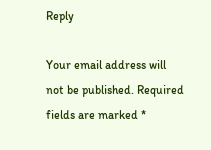Reply

Your email address will not be published. Required fields are marked *